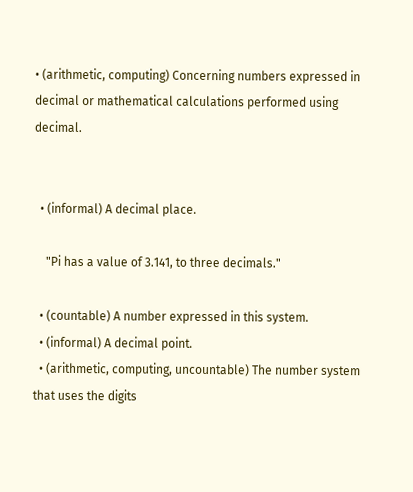• (arithmetic, computing) Concerning numbers expressed in decimal or mathematical calculations performed using decimal.


  • (informal) A decimal place.

    "Pi has a value of 3.141, to three decimals."

  • (countable) A number expressed in this system.
  • (informal) A decimal point.
  • (arithmetic, computing, uncountable) The number system that uses the digits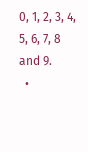0, 1, 2, 3, 4, 5, 6, 7, 8 and 9.
  •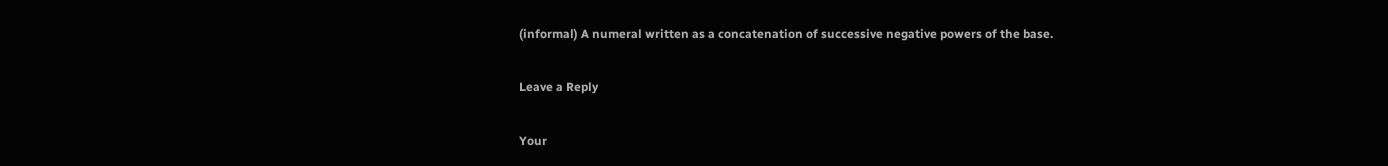(informal) A numeral written as a concatenation of successive negative powers of the base.

Leave a Reply

Your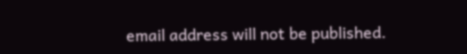email address will not be published.